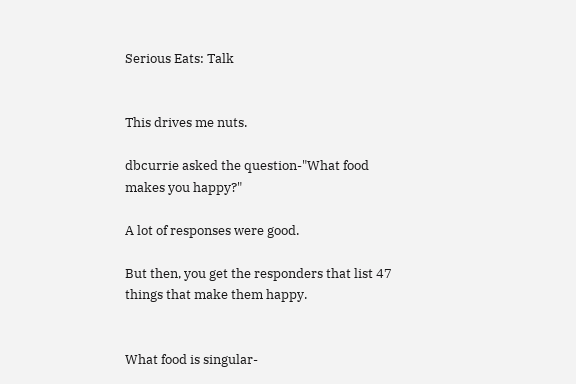Serious Eats: Talk


This drives me nuts.

dbcurrie asked the question-"What food makes you happy?"

A lot of responses were good.

But then, you get the responders that list 47 things that make them happy.


What food is singular-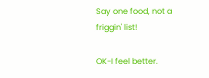Say one food, not a friggin' list!

OK-I feel better.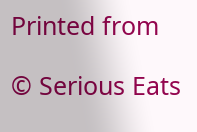Printed from

© Serious Eats